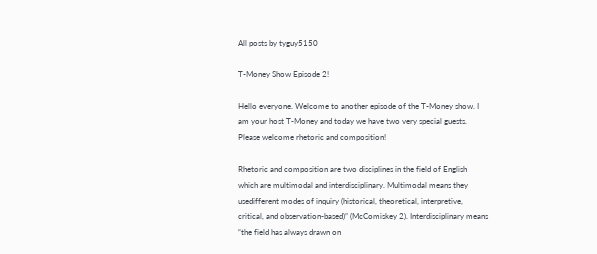All posts by tyguy5150

T-Money Show Episode 2!

Hello everyone. Welcome to another episode of the T-Money show. I am your host T-Money and today we have two very special guests. Please welcome rhetoric and composition!

Rhetoric and composition are two disciplines in the field of English which are multimodal and interdisciplinary. Multimodal means they usedifferent modes of inquiry (historical, theoretical, interpretive, critical, and observation-based)” (McComiskey 2). Interdisciplinary means “the field has always drawn on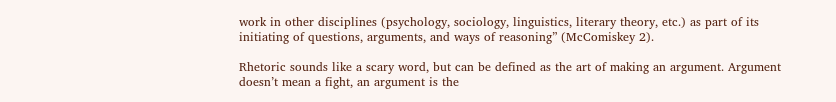work in other disciplines (psychology, sociology, linguistics, literary theory, etc.) as part of its initiating of questions, arguments, and ways of reasoning” (McComiskey 2).

Rhetoric sounds like a scary word, but can be defined as the art of making an argument. Argument doesn’t mean a fight, an argument is the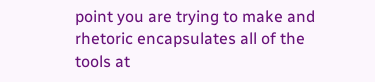point you are trying to make and rhetoric encapsulates all of the tools at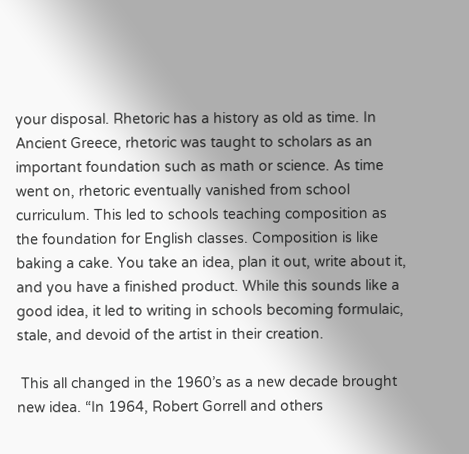your disposal. Rhetoric has a history as old as time. In Ancient Greece, rhetoric was taught to scholars as an important foundation such as math or science. As time went on, rhetoric eventually vanished from school curriculum. This led to schools teaching composition as the foundation for English classes. Composition is like baking a cake. You take an idea, plan it out, write about it, and you have a finished product. While this sounds like a good idea, it led to writing in schools becoming formulaic, stale, and devoid of the artist in their creation.

 This all changed in the 1960’s as a new decade brought new idea. “In 1964, Robert Gorrell and others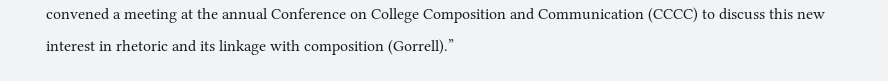convened a meeting at the annual Conference on College Composition and Communication (CCCC) to discuss this new interest in rhetoric and its linkage with composition (Gorrell).”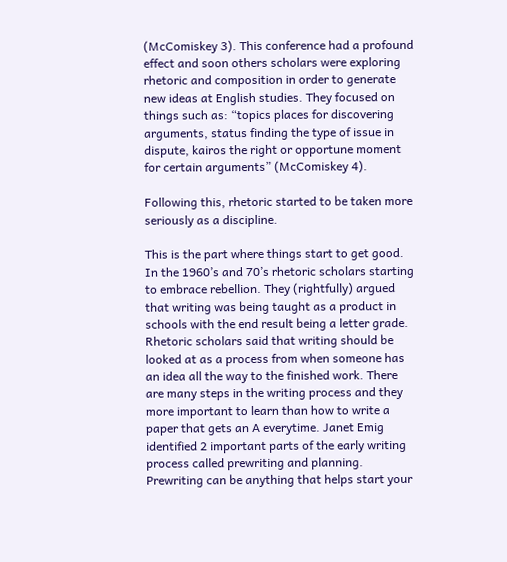(McComiskey 3). This conference had a profound effect and soon others scholars were exploring rhetoric and composition in order to generate new ideas at English studies. They focused on things such as: “topics places for discovering arguments, status finding the type of issue in dispute, kairos the right or opportune moment for certain arguments” (McComiskey 4).

Following this, rhetoric started to be taken more seriously as a discipline.

This is the part where things start to get good. In the 1960’s and 70’s rhetoric scholars starting to embrace rebellion. They (rightfully) argued that writing was being taught as a product in schools with the end result being a letter grade. Rhetoric scholars said that writing should be looked at as a process from when someone has an idea all the way to the finished work. There are many steps in the writing process and they more important to learn than how to write a paper that gets an A everytime. Janet Emig identified 2 important parts of the early writing process called prewriting and planning. Prewriting can be anything that helps start your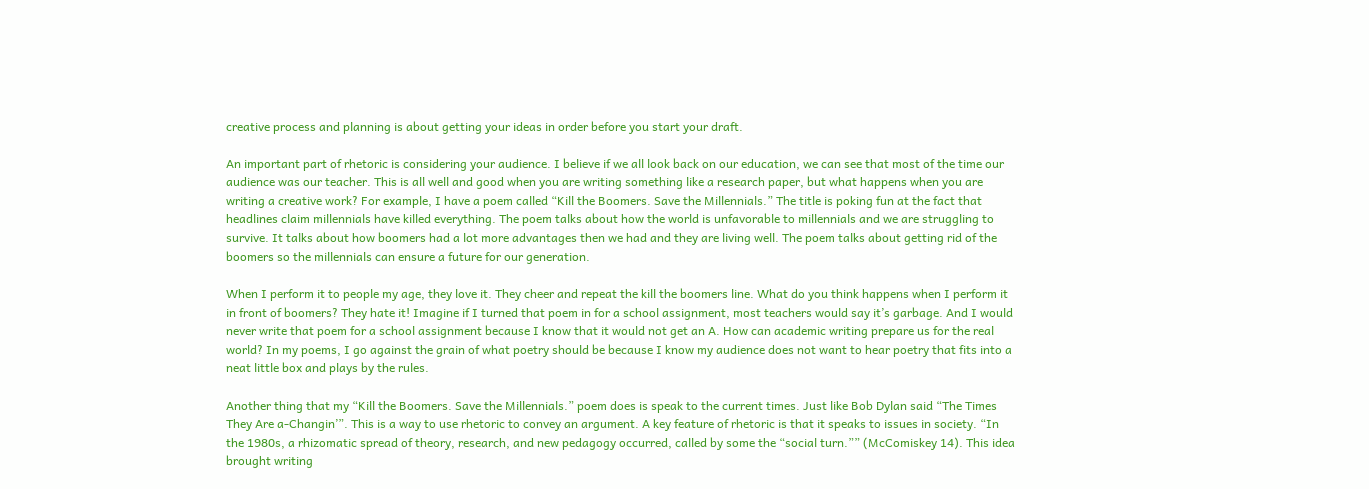creative process and planning is about getting your ideas in order before you start your draft.

An important part of rhetoric is considering your audience. I believe if we all look back on our education, we can see that most of the time our audience was our teacher. This is all well and good when you are writing something like a research paper, but what happens when you are writing a creative work? For example, I have a poem called “Kill the Boomers. Save the Millennials.” The title is poking fun at the fact that headlines claim millennials have killed everything. The poem talks about how the world is unfavorable to millennials and we are struggling to survive. It talks about how boomers had a lot more advantages then we had and they are living well. The poem talks about getting rid of the boomers so the millennials can ensure a future for our generation.

When I perform it to people my age, they love it. They cheer and repeat the kill the boomers line. What do you think happens when I perform it in front of boomers? They hate it! Imagine if I turned that poem in for a school assignment, most teachers would say it’s garbage. And I would never write that poem for a school assignment because I know that it would not get an A. How can academic writing prepare us for the real world? In my poems, I go against the grain of what poetry should be because I know my audience does not want to hear poetry that fits into a neat little box and plays by the rules.

Another thing that my “Kill the Boomers. Save the Millennials.” poem does is speak to the current times. Just like Bob Dylan said “The Times They Are a-Changin’”. This is a way to use rhetoric to convey an argument. A key feature of rhetoric is that it speaks to issues in society. “In the 1980s, a rhizomatic spread of theory, research, and new pedagogy occurred, called by some the “social turn.”” (McComiskey 14). This idea brought writing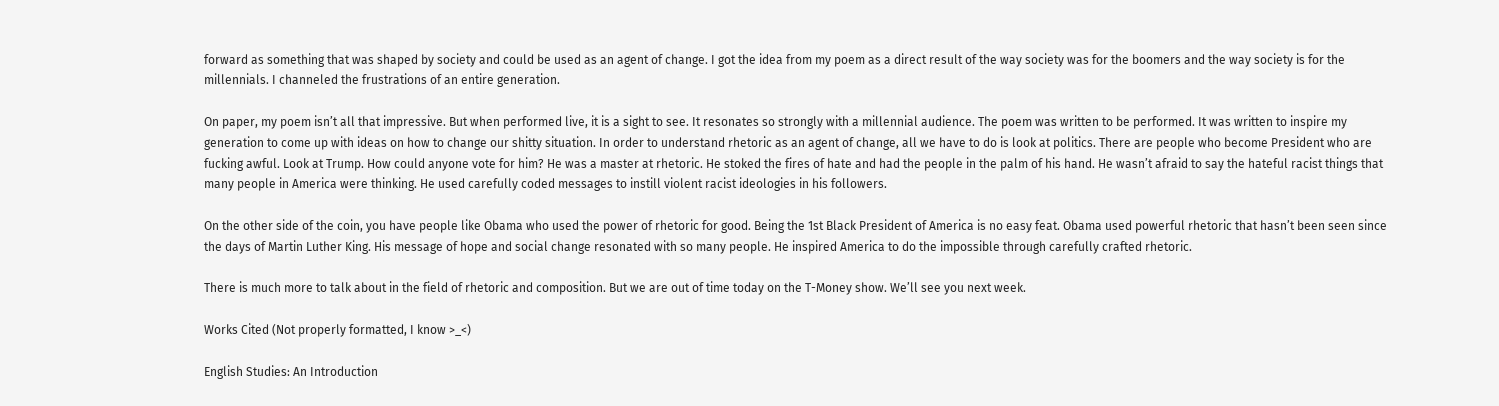forward as something that was shaped by society and could be used as an agent of change. I got the idea from my poem as a direct result of the way society was for the boomers and the way society is for the millennials. I channeled the frustrations of an entire generation.

On paper, my poem isn’t all that impressive. But when performed live, it is a sight to see. It resonates so strongly with a millennial audience. The poem was written to be performed. It was written to inspire my generation to come up with ideas on how to change our shitty situation. In order to understand rhetoric as an agent of change, all we have to do is look at politics. There are people who become President who are fucking awful. Look at Trump. How could anyone vote for him? He was a master at rhetoric. He stoked the fires of hate and had the people in the palm of his hand. He wasn’t afraid to say the hateful racist things that many people in America were thinking. He used carefully coded messages to instill violent racist ideologies in his followers.

On the other side of the coin, you have people like Obama who used the power of rhetoric for good. Being the 1st Black President of America is no easy feat. Obama used powerful rhetoric that hasn’t been seen since the days of Martin Luther King. His message of hope and social change resonated with so many people. He inspired America to do the impossible through carefully crafted rhetoric.

There is much more to talk about in the field of rhetoric and composition. But we are out of time today on the T-Money show. We’ll see you next week.

Works Cited (Not properly formatted, I know >_<)

English Studies: An Introduction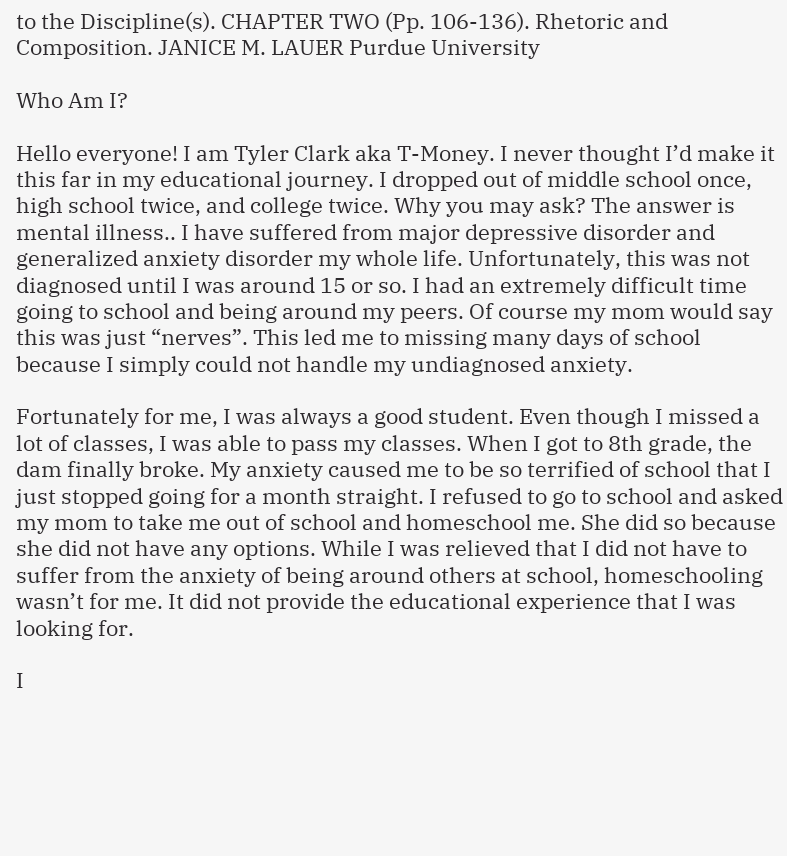to the Discipline(s). CHAPTER TWO (Pp. 106-136). Rhetoric and Composition. JANICE M. LAUER Purdue University

Who Am I?

Hello everyone! I am Tyler Clark aka T-Money. I never thought I’d make it this far in my educational journey. I dropped out of middle school once, high school twice, and college twice. Why you may ask? The answer is mental illness.. I have suffered from major depressive disorder and generalized anxiety disorder my whole life. Unfortunately, this was not diagnosed until I was around 15 or so. I had an extremely difficult time going to school and being around my peers. Of course my mom would say this was just “nerves”. This led me to missing many days of school because I simply could not handle my undiagnosed anxiety.

Fortunately for me, I was always a good student. Even though I missed a lot of classes, I was able to pass my classes. When I got to 8th grade, the dam finally broke. My anxiety caused me to be so terrified of school that I just stopped going for a month straight. I refused to go to school and asked my mom to take me out of school and homeschool me. She did so because she did not have any options. While I was relieved that I did not have to suffer from the anxiety of being around others at school, homeschooling wasn’t for me. It did not provide the educational experience that I was looking for.

I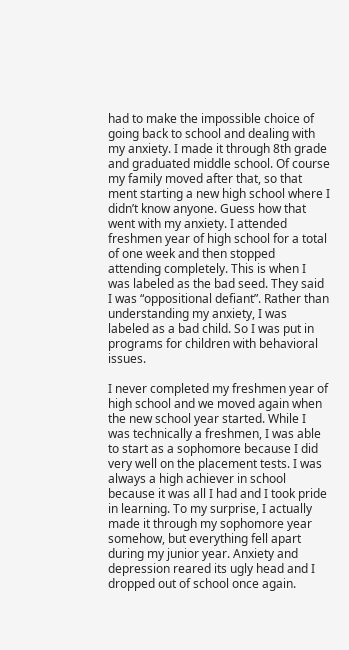had to make the impossible choice of going back to school and dealing with my anxiety. I made it through 8th grade and graduated middle school. Of course my family moved after that, so that ment starting a new high school where I didn’t know anyone. Guess how that went with my anxiety. I attended freshmen year of high school for a total of one week and then stopped attending completely. This is when I was labeled as the bad seed. They said I was “oppositional defiant”. Rather than understanding my anxiety, I was labeled as a bad child. So I was put in programs for children with behavioral issues.

I never completed my freshmen year of high school and we moved again when the new school year started. While I was technically a freshmen, I was able to start as a sophomore because I did very well on the placement tests. I was always a high achiever in school because it was all I had and I took pride in learning. To my surprise, I actually made it through my sophomore year somehow, but everything fell apart during my junior year. Anxiety and depression reared its ugly head and I dropped out of school once again.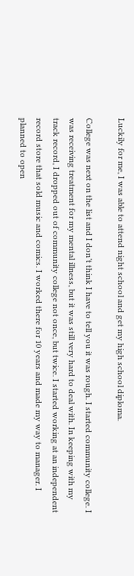Luckily for me, I was able to attend night school and get my high school diploma.

College was next on the list and I don’t think I have to tell you it was rough. I started community college. I was receiving treatment for my mental illness, but it was still very hard to deal with. In keeping with my track record, I dropped out of community college not once, but twice. I started working at an independent record store that sold music and comics. I worked there for 10 years and made my way to manager. I planned to open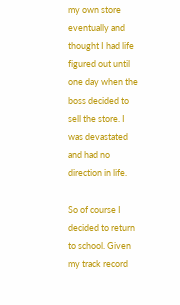my own store eventually and thought I had life figured out until one day when the boss decided to sell the store. I was devastated and had no direction in life.

So of course I decided to return to school. Given my track record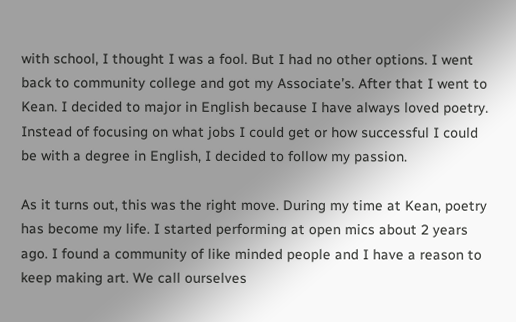with school, I thought I was a fool. But I had no other options. I went back to community college and got my Associate’s. After that I went to Kean. I decided to major in English because I have always loved poetry. Instead of focusing on what jobs I could get or how successful I could be with a degree in English, I decided to follow my passion.

As it turns out, this was the right move. During my time at Kean, poetry has become my life. I started performing at open mics about 2 years ago. I found a community of like minded people and I have a reason to keep making art. We call ourselves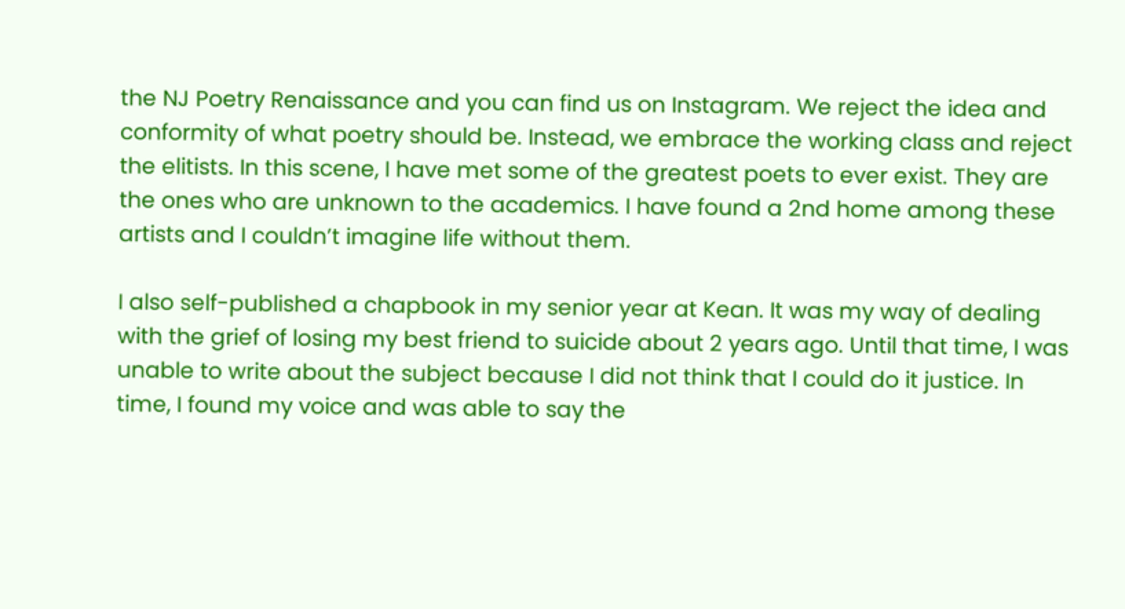the NJ Poetry Renaissance and you can find us on Instagram. We reject the idea and conformity of what poetry should be. Instead, we embrace the working class and reject the elitists. In this scene, I have met some of the greatest poets to ever exist. They are the ones who are unknown to the academics. I have found a 2nd home among these artists and I couldn’t imagine life without them.

I also self-published a chapbook in my senior year at Kean. It was my way of dealing with the grief of losing my best friend to suicide about 2 years ago. Until that time, I was unable to write about the subject because I did not think that I could do it justice. In time, I found my voice and was able to say the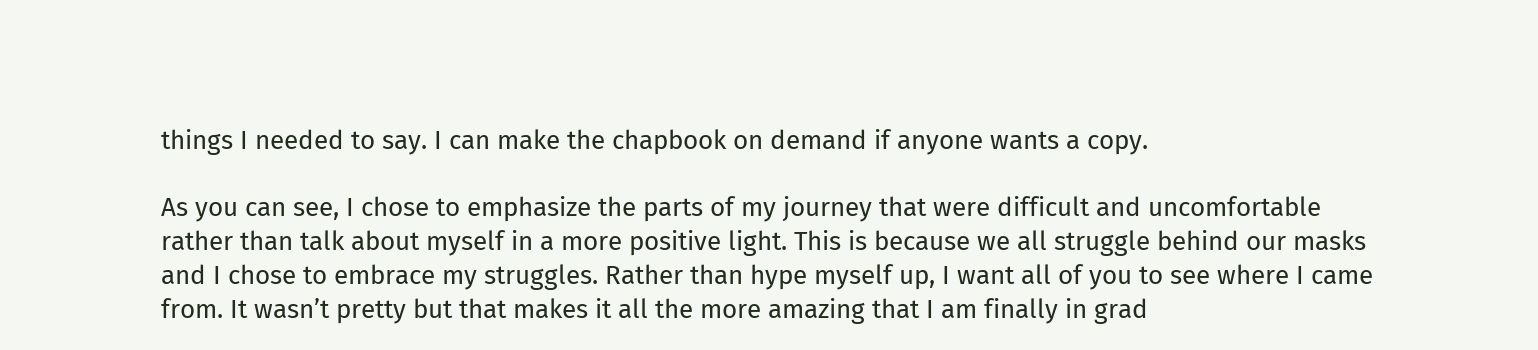things I needed to say. I can make the chapbook on demand if anyone wants a copy.

As you can see, I chose to emphasize the parts of my journey that were difficult and uncomfortable rather than talk about myself in a more positive light. This is because we all struggle behind our masks and I chose to embrace my struggles. Rather than hype myself up, I want all of you to see where I came from. It wasn’t pretty but that makes it all the more amazing that I am finally in grad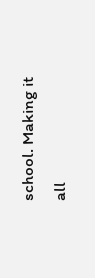school. Making it all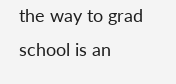the way to grad school is an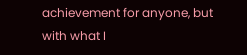achievement for anyone, but with what I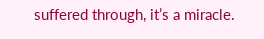suffered through, it’s a miracle.